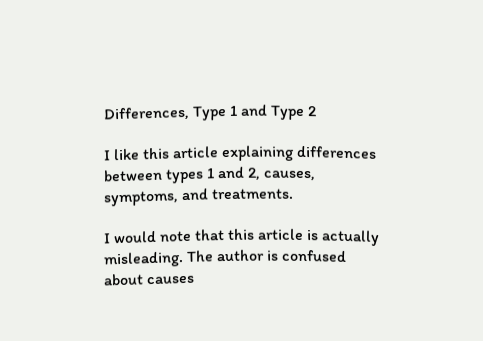Differences, Type 1 and Type 2

I like this article explaining differences between types 1 and 2, causes, symptoms, and treatments.

I would note that this article is actually misleading. The author is confused about causes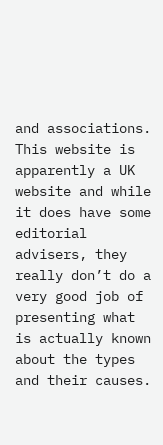and associations. This website is apparently a UK website and while it does have some editorial advisers, they really don’t do a very good job of presenting what is actually known about the types and their causes.